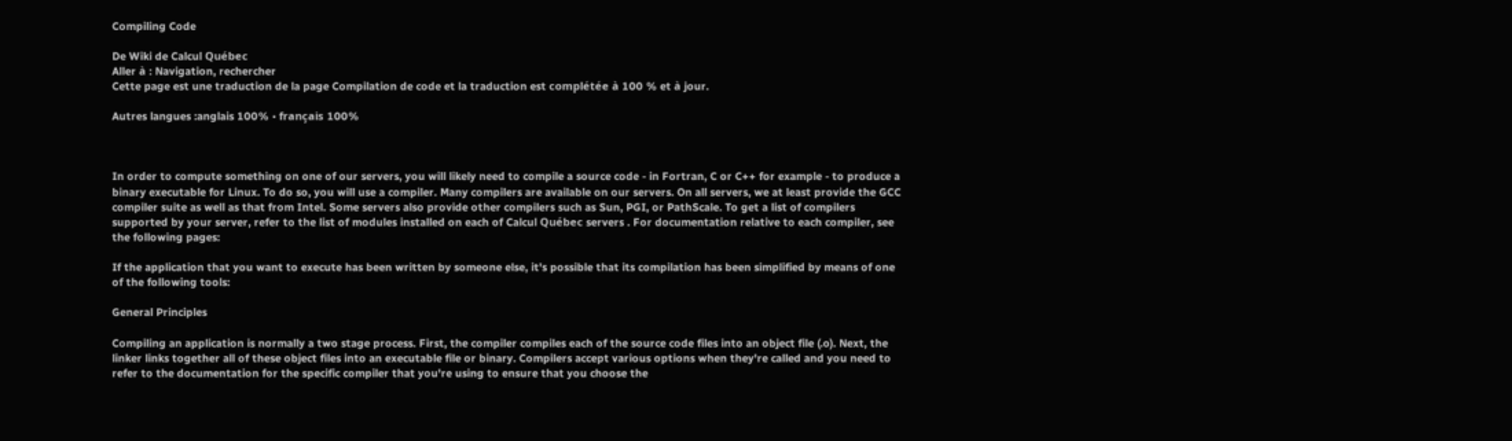Compiling Code

De Wiki de Calcul Québec
Aller à : Navigation, rechercher
Cette page est une traduction de la page Compilation de code et la traduction est complétée à 100 % et à jour.

Autres langues :anglais 100% • français 100%



In order to compute something on one of our servers, you will likely need to compile a source code - in Fortran, C or C++ for example - to produce a binary executable for Linux. To do so, you will use a compiler. Many compilers are available on our servers. On all servers, we at least provide the GCC compiler suite as well as that from Intel. Some servers also provide other compilers such as Sun, PGI, or PathScale. To get a list of compilers supported by your server, refer to the list of modules installed on each of Calcul Québec servers . For documentation relative to each compiler, see the following pages:

If the application that you want to execute has been written by someone else, it's possible that its compilation has been simplified by means of one of the following tools:

General Principles

Compiling an application is normally a two stage process. First, the compiler compiles each of the source code files into an object file (.o). Next, the linker links together all of these object files into an executable file or binary. Compilers accept various options when they're called and you need to refer to the documentation for the specific compiler that you're using to ensure that you choose the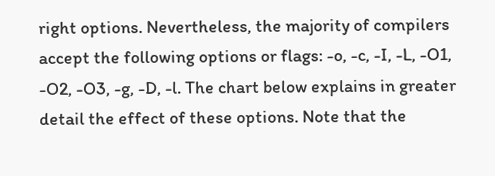right options. Nevertheless, the majority of compilers accept the following options or flags: -o, -c, -I, -L, -O1, -O2, -O3, -g, -D, -l. The chart below explains in greater detail the effect of these options. Note that the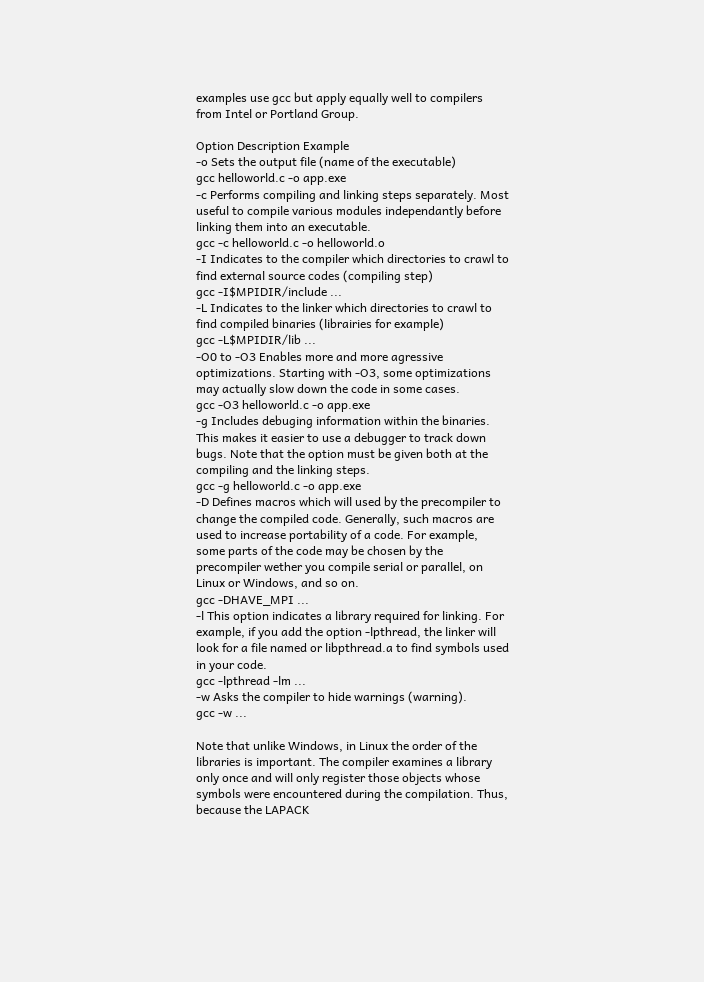examples use gcc but apply equally well to compilers from Intel or Portland Group.

Option Description Example
-o Sets the output file (name of the executable)
gcc helloworld.c -o app.exe
-c Performs compiling and linking steps separately. Most useful to compile various modules independantly before linking them into an executable.
gcc -c helloworld.c -o helloworld.o
-I Indicates to the compiler which directories to crawl to find external source codes (compiling step)
gcc -I$MPIDIR/include ...
-L Indicates to the linker which directories to crawl to find compiled binaries (librairies for example)
gcc -L$MPIDIR/lib ...
-O0 to -O3 Enables more and more agressive optimizations. Starting with -O3, some optimizations may actually slow down the code in some cases.
gcc -O3 helloworld.c -o app.exe
-g Includes debuging information within the binaries. This makes it easier to use a debugger to track down bugs. Note that the option must be given both at the compiling and the linking steps.
gcc -g helloworld.c -o app.exe
-D Defines macros which will used by the precompiler to change the compiled code. Generally, such macros are used to increase portability of a code. For example, some parts of the code may be chosen by the precompiler wether you compile serial or parallel, on Linux or Windows, and so on.
gcc -DHAVE_MPI ...
-l This option indicates a library required for linking. For example, if you add the option -lpthread, the linker will look for a file named or libpthread.a to find symbols used in your code.
gcc -lpthread -lm ...
-w Asks the compiler to hide warnings (warning).
gcc -w ...

Note that unlike Windows, in Linux the order of the libraries is important. The compiler examines a library only once and will only register those objects whose symbols were encountered during the compilation. Thus, because the LAPACK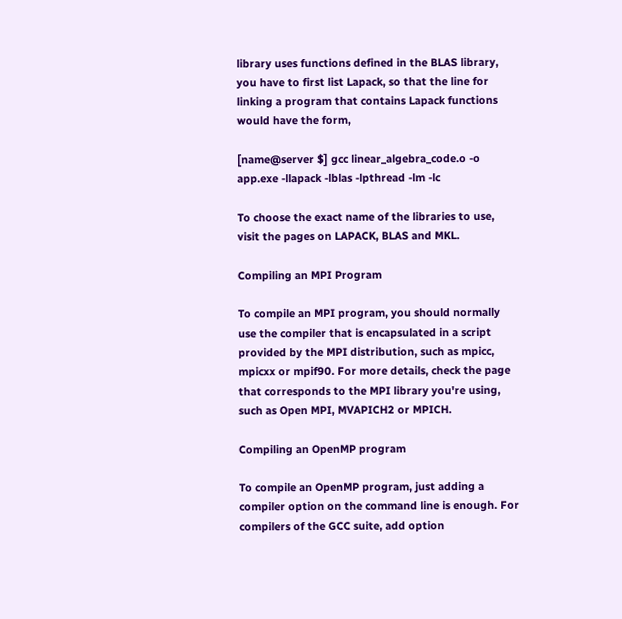library uses functions defined in the BLAS library, you have to first list Lapack, so that the line for linking a program that contains Lapack functions would have the form,

[name@server $] gcc linear_algebra_code.o -o app.exe -llapack -lblas -lpthread -lm -lc

To choose the exact name of the libraries to use, visit the pages on LAPACK, BLAS and MKL.

Compiling an MPI Program

To compile an MPI program, you should normally use the compiler that is encapsulated in a script provided by the MPI distribution, such as mpicc, mpicxx or mpif90. For more details, check the page that corresponds to the MPI library you're using, such as Open MPI, MVAPICH2 or MPICH.

Compiling an OpenMP program

To compile an OpenMP program, just adding a compiler option on the command line is enough. For compilers of the GCC suite, add option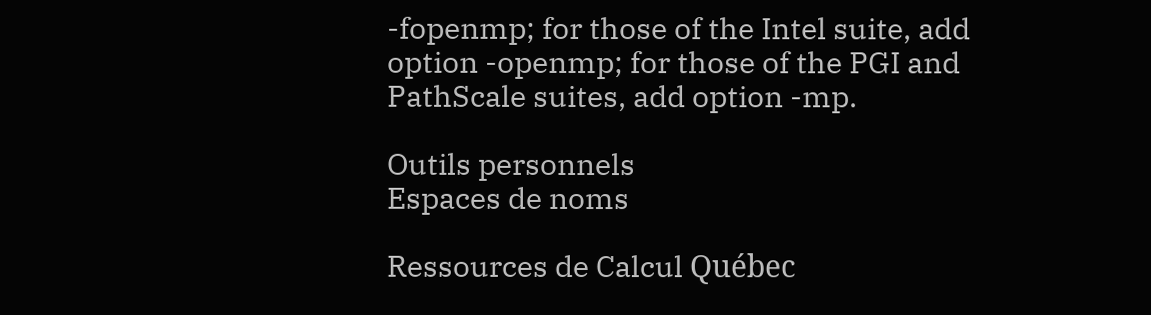-fopenmp; for those of the Intel suite, add option -openmp; for those of the PGI and PathScale suites, add option -mp.

Outils personnels
Espaces de noms

Ressources de Calcul Québec